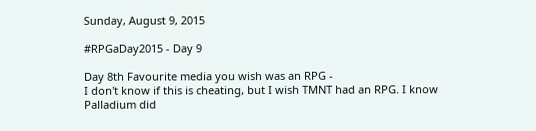Sunday, August 9, 2015

#RPGaDay2015 - Day 9

Day 8th Favourite media you wish was an RPG -
I don't know if this is cheating, but I wish TMNT had an RPG. I know Palladium did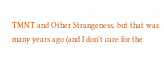TMNT and Other Strangeness, but that was many years ago (and I don't care for the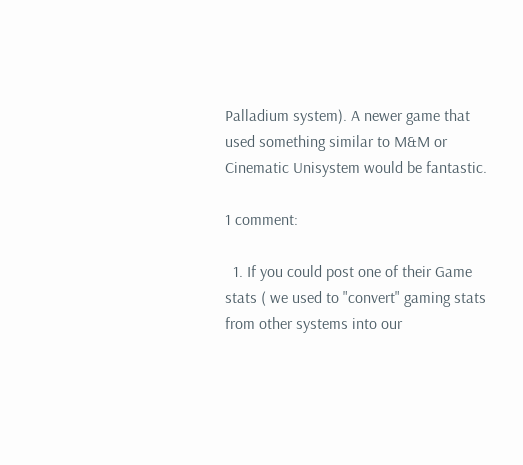Palladium system). A newer game that used something similar to M&M or Cinematic Unisystem would be fantastic.

1 comment:

  1. If you could post one of their Game stats ( we used to "convert" gaming stats from other systems into our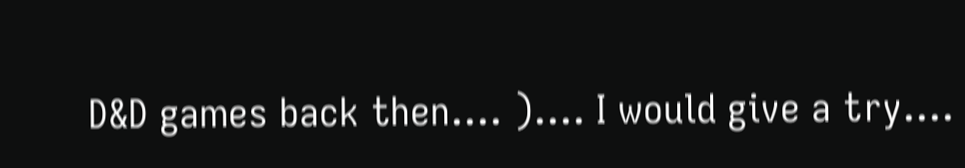D&D games back then.... ).... I would give a try....